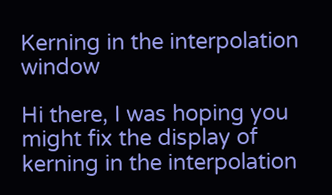Kerning in the interpolation window

Hi there, I was hoping you might fix the display of kerning in the interpolation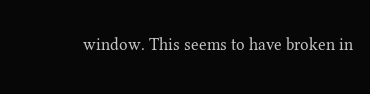window. This seems to have broken in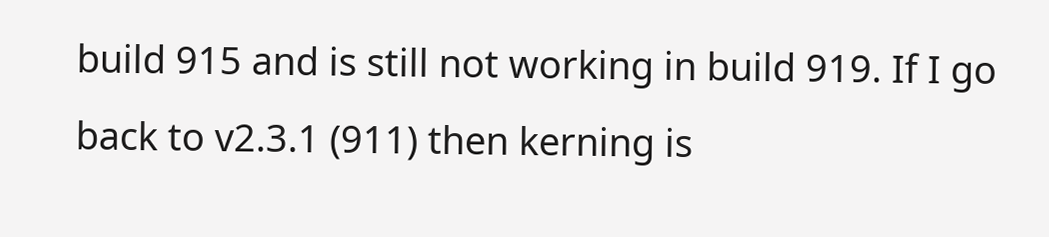build 915 and is still not working in build 919. If I go back to v2.3.1 (911) then kerning is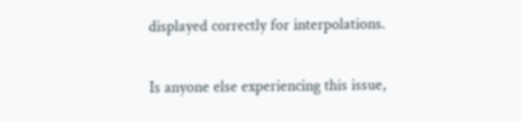displayed correctly for interpolations.

Is anyone else experiencing this issue,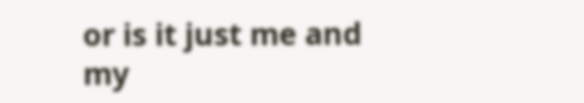or is it just me and my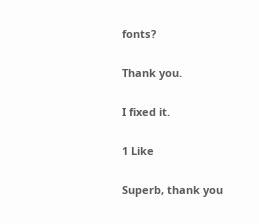fonts?

Thank you.

I fixed it.

1 Like

Superb, thank you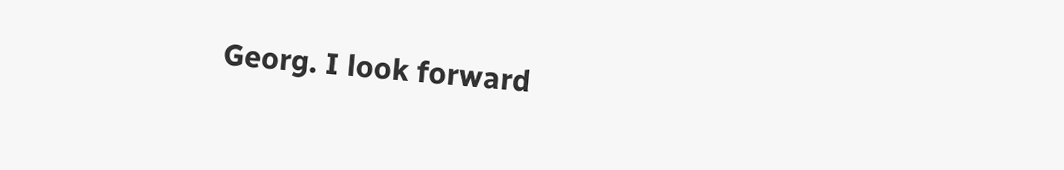Georg. I look forward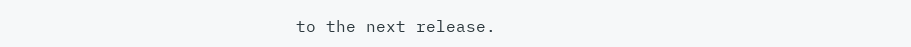to the next release.